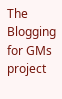The Blogging for GMs project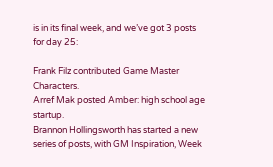is in its final week, and we’ve got 3 posts for day 25:

Frank Filz contributed Game Master Characters.
Arref Mak posted Amber: high school age startup.
Brannon Hollingsworth has started a new series of posts, with GM Inspiration, Week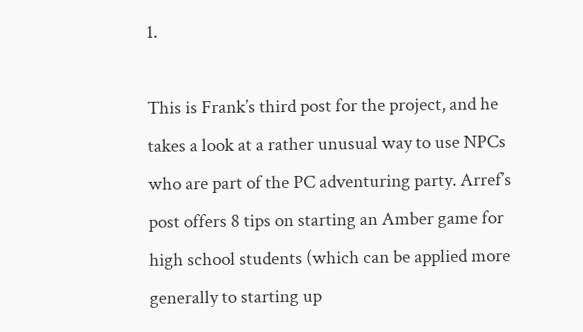1.

This is Frank’s third post for the project, and he takes a look at a rather unusual way to use NPCs who are part of the PC adventuring party. Arref’s post offers 8 tips on starting an Amber game for high school students (which can be applied more generally to starting up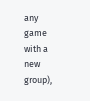any game with a new group),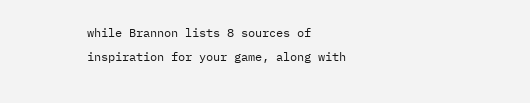while Brannon lists 8 sources of inspiration for your game, along with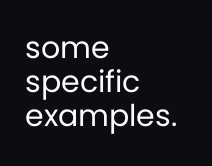some specific examples.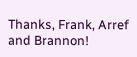Thanks, Frank, Arref and Brannon!